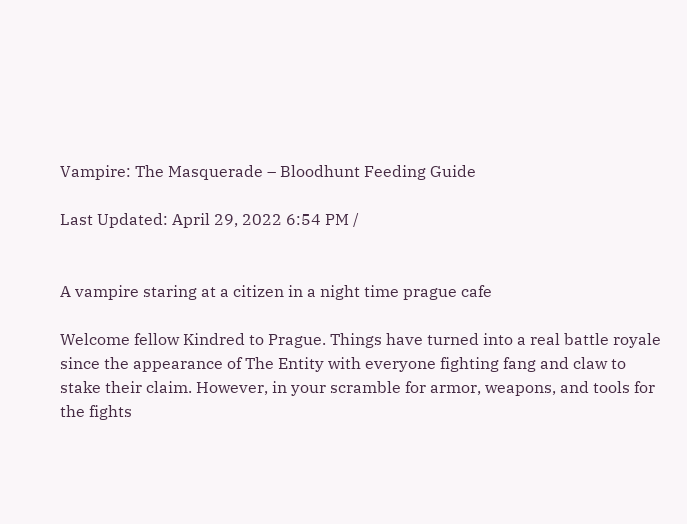Vampire: The Masquerade – Bloodhunt Feeding Guide

Last Updated: April 29, 2022 6:54 PM /


A vampire staring at a citizen in a night time prague cafe

Welcome fellow Kindred to Prague. Things have turned into a real battle royale since the appearance of The Entity with everyone fighting fang and claw to stake their claim. However, in your scramble for armor, weapons, and tools for the fights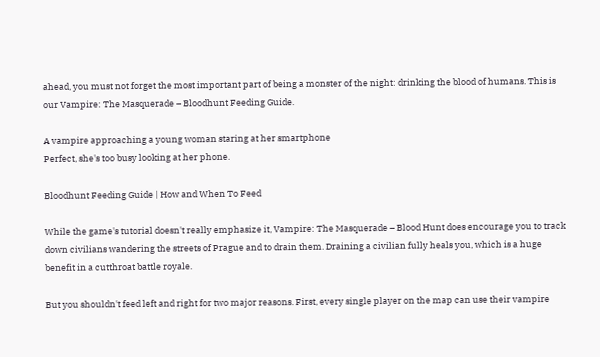ahead, you must not forget the most important part of being a monster of the night: drinking the blood of humans. This is our Vampire: The Masquerade – Bloodhunt Feeding Guide.

A vampire approaching a young woman staring at her smartphone
Perfect, she's too busy looking at her phone.

Bloodhunt Feeding Guide | How and When To Feed

While the game's tutorial doesn't really emphasize it, Vampire: The Masquerade – Blood Hunt does encourage you to track down civilians wandering the streets of Prague and to drain them. Draining a civilian fully heals you, which is a huge benefit in a cutthroat battle royale.

But you shouldn't feed left and right for two major reasons. First, every single player on the map can use their vampire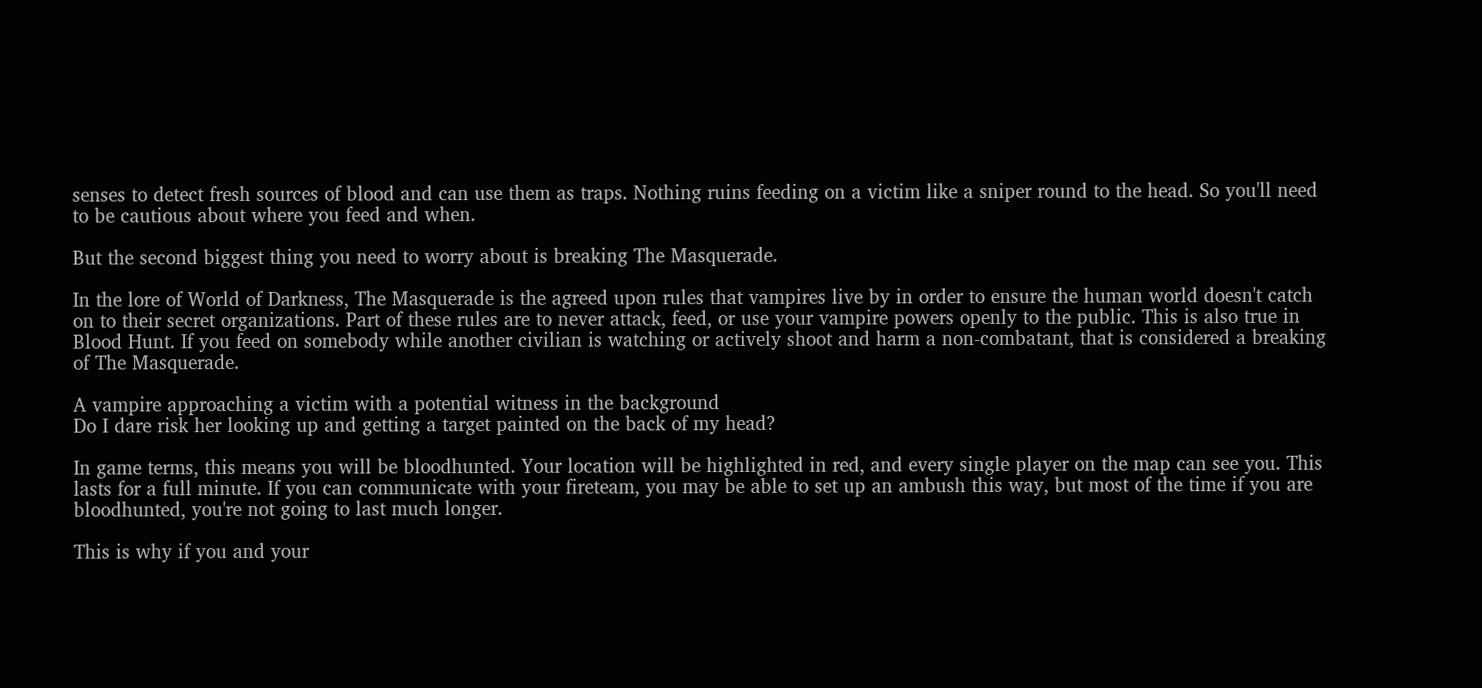senses to detect fresh sources of blood and can use them as traps. Nothing ruins feeding on a victim like a sniper round to the head. So you'll need to be cautious about where you feed and when.

But the second biggest thing you need to worry about is breaking The Masquerade.

In the lore of World of Darkness, The Masquerade is the agreed upon rules that vampires live by in order to ensure the human world doesn't catch on to their secret organizations. Part of these rules are to never attack, feed, or use your vampire powers openly to the public. This is also true in Blood Hunt. If you feed on somebody while another civilian is watching or actively shoot and harm a non-combatant, that is considered a breaking of The Masquerade.

A vampire approaching a victim with a potential witness in the background
Do I dare risk her looking up and getting a target painted on the back of my head?

In game terms, this means you will be bloodhunted. Your location will be highlighted in red, and every single player on the map can see you. This lasts for a full minute. If you can communicate with your fireteam, you may be able to set up an ambush this way, but most of the time if you are bloodhunted, you're not going to last much longer.

This is why if you and your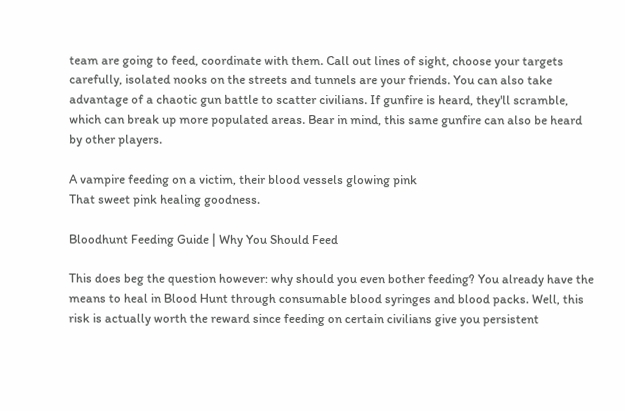team are going to feed, coordinate with them. Call out lines of sight, choose your targets carefully, isolated nooks on the streets and tunnels are your friends. You can also take advantage of a chaotic gun battle to scatter civilians. If gunfire is heard, they'll scramble, which can break up more populated areas. Bear in mind, this same gunfire can also be heard by other players.

A vampire feeding on a victim, their blood vessels glowing pink
That sweet pink healing goodness.

Bloodhunt Feeding Guide | Why You Should Feed

This does beg the question however: why should you even bother feeding? You already have the means to heal in Blood Hunt through consumable blood syringes and blood packs. Well, this risk is actually worth the reward since feeding on certain civilians give you persistent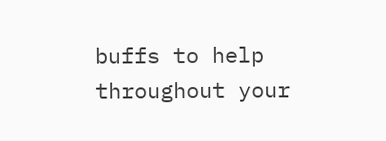buffs to help throughout your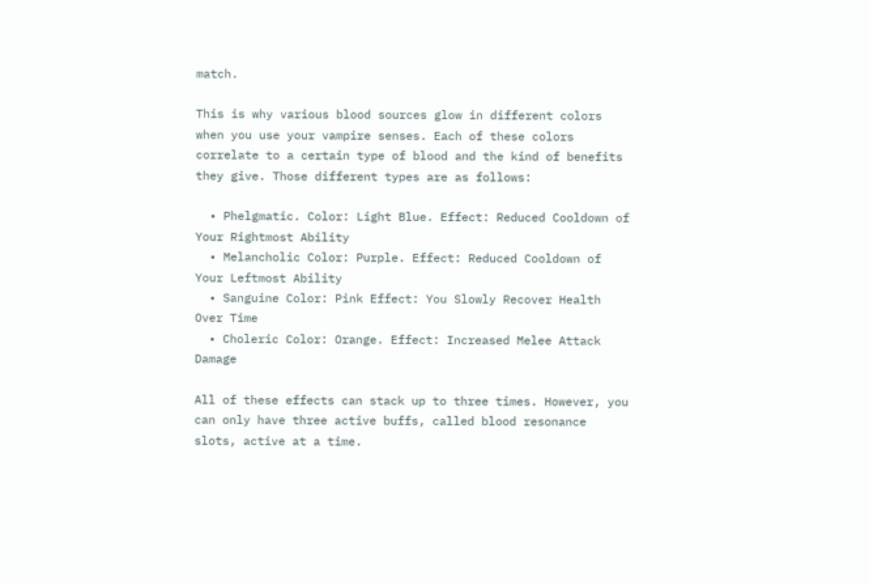match.

This is why various blood sources glow in different colors when you use your vampire senses. Each of these colors correlate to a certain type of blood and the kind of benefits they give. Those different types are as follows:

  • Phelgmatic. Color: Light Blue. Effect: Reduced Cooldown of Your Rightmost Ability
  • Melancholic Color: Purple. Effect: Reduced Cooldown of Your Leftmost Ability
  • Sanguine Color: Pink Effect: You Slowly Recover Health Over Time
  • Choleric Color: Orange. Effect: Increased Melee Attack Damage

All of these effects can stack up to three times. However, you can only have three active buffs, called blood resonance slots, active at a time.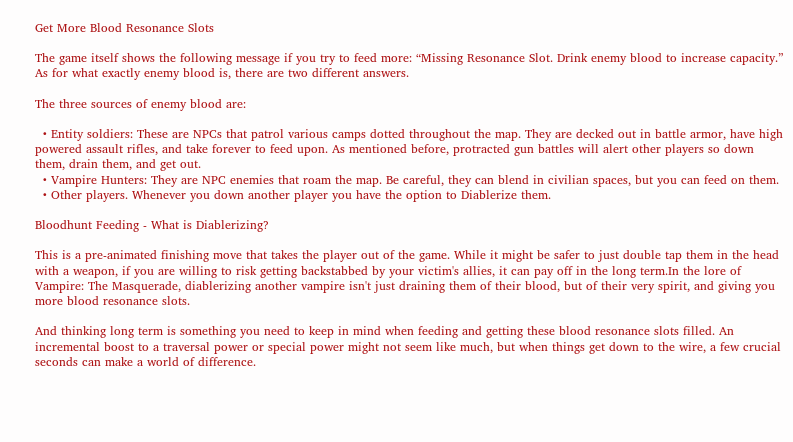Get More Blood Resonance Slots

The game itself shows the following message if you try to feed more: “Missing Resonance Slot. Drink enemy blood to increase capacity.” As for what exactly enemy blood is, there are two different answers.

The three sources of enemy blood are:

  • Entity soldiers: These are NPCs that patrol various camps dotted throughout the map. They are decked out in battle armor, have high powered assault rifles, and take forever to feed upon. As mentioned before, protracted gun battles will alert other players so down them, drain them, and get out.
  • Vampire Hunters: They are NPC enemies that roam the map. Be careful, they can blend in civilian spaces, but you can feed on them.
  • Other players. Whenever you down another player you have the option to Diablerize them.

Bloodhunt Feeding - What is Diablerizing?

This is a pre-animated finishing move that takes the player out of the game. While it might be safer to just double tap them in the head with a weapon, if you are willing to risk getting backstabbed by your victim's allies, it can pay off in the long term.In the lore of Vampire: The Masquerade, diablerizing another vampire isn't just draining them of their blood, but of their very spirit, and giving you more blood resonance slots.

And thinking long term is something you need to keep in mind when feeding and getting these blood resonance slots filled. An incremental boost to a traversal power or special power might not seem like much, but when things get down to the wire, a few crucial seconds can make a world of difference.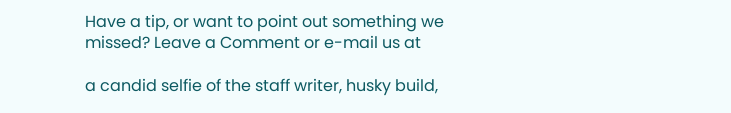Have a tip, or want to point out something we missed? Leave a Comment or e-mail us at

a candid selfie of the staff writer, husky build,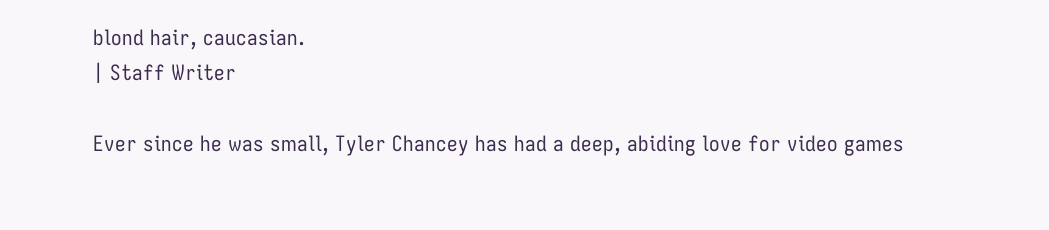blond hair, caucasian.
| Staff Writer

Ever since he was small, Tyler Chancey has had a deep, abiding love for video games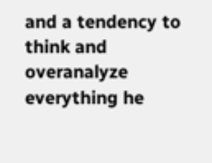and a tendency to think and overanalyze everything he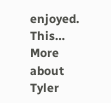enjoyed. This… More about Tyler